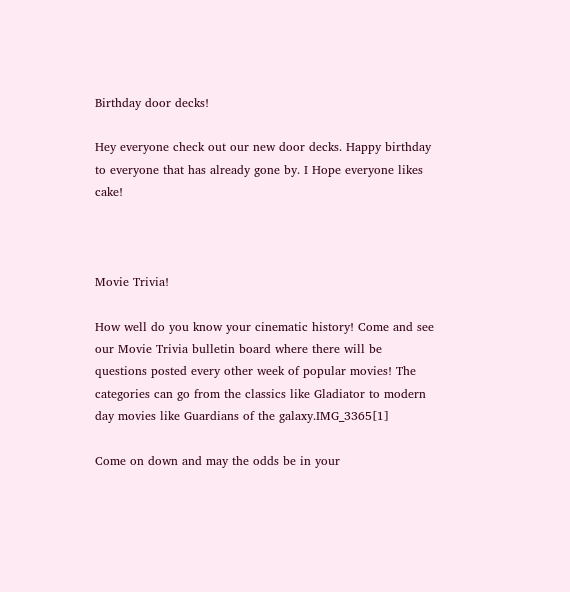Birthday door decks!

Hey everyone check out our new door decks. Happy birthday to everyone that has already gone by. I Hope everyone likes cake!



Movie Trivia!

How well do you know your cinematic history! Come and see our Movie Trivia bulletin board where there will be questions posted every other week of popular movies! The categories can go from the classics like Gladiator to modern day movies like Guardians of the galaxy.IMG_3365[1]

Come on down and may the odds be in your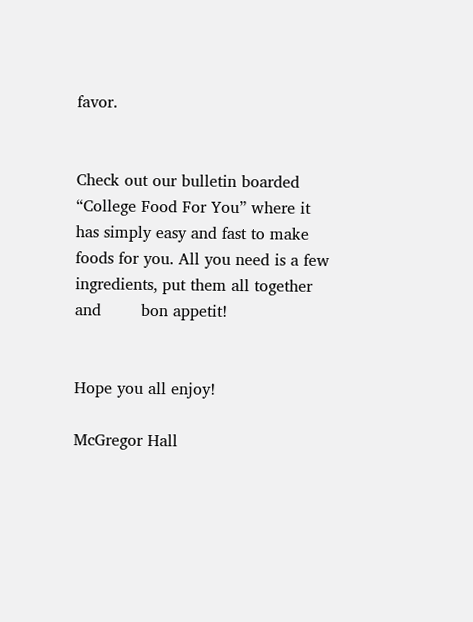favor.


Check out our bulletin boarded “College Food For You” where it has simply easy and fast to make foods for you. All you need is a few ingredients, put them all together and        bon appetit!


Hope you all enjoy!

McGregor Hall